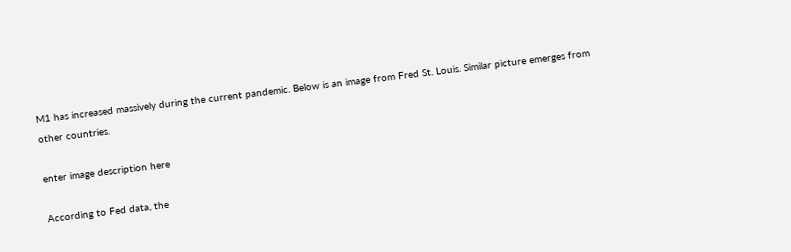M1 has increased massively during the current pandemic. Below is an image from Fred St. Louis. Similar picture emerges from other countries.

enter image description here

According to Fed data, the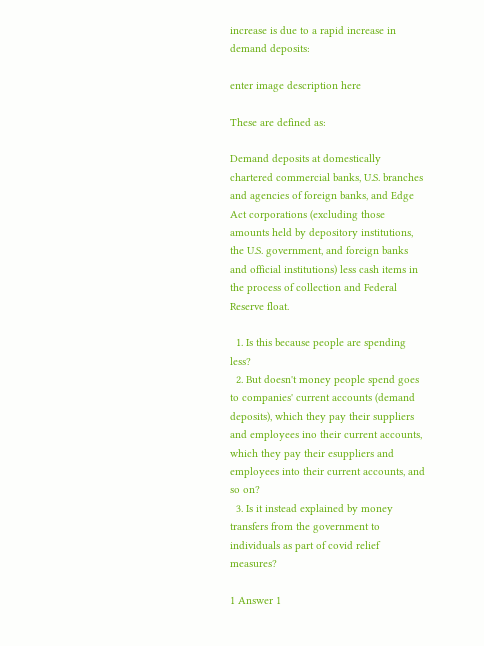increase is due to a rapid increase in demand deposits:

enter image description here

These are defined as:

Demand deposits at domestically chartered commercial banks, U.S. branches and agencies of foreign banks, and Edge Act corporations (excluding those amounts held by depository institutions, the U.S. government, and foreign banks and official institutions) less cash items in the process of collection and Federal Reserve float.

  1. Is this because people are spending less?
  2. But doesn't money people spend goes to companies' current accounts (demand deposits), which they pay their suppliers and employees ino their current accounts, which they pay their esuppliers and employees into their current accounts, and so on?
  3. Is it instead explained by money transfers from the government to individuals as part of covid relief measures?

1 Answer 1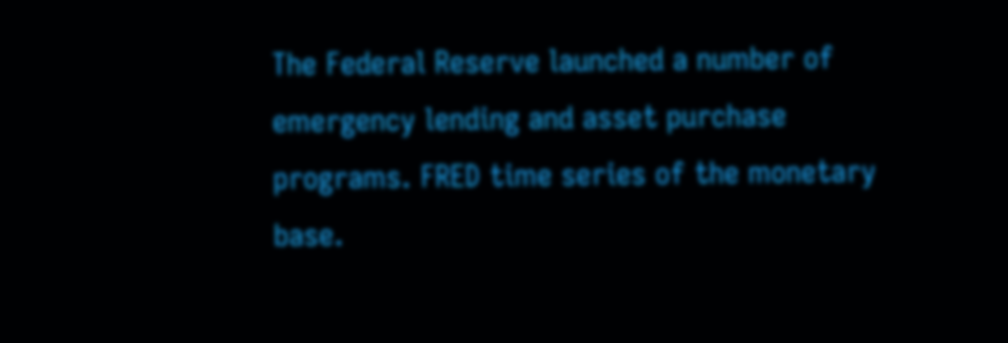The Federal Reserve launched a number of emergency lending and asset purchase programs. FRED time series of the monetary base.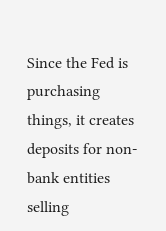Since the Fed is purchasing things, it creates deposits for non-bank entities selling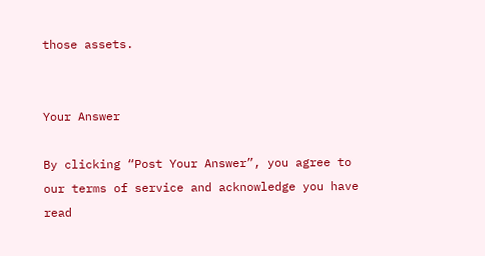those assets.


Your Answer

By clicking “Post Your Answer”, you agree to our terms of service and acknowledge you have read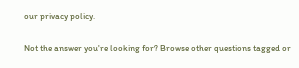our privacy policy.

Not the answer you're looking for? Browse other questions tagged or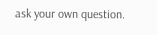ask your own question.